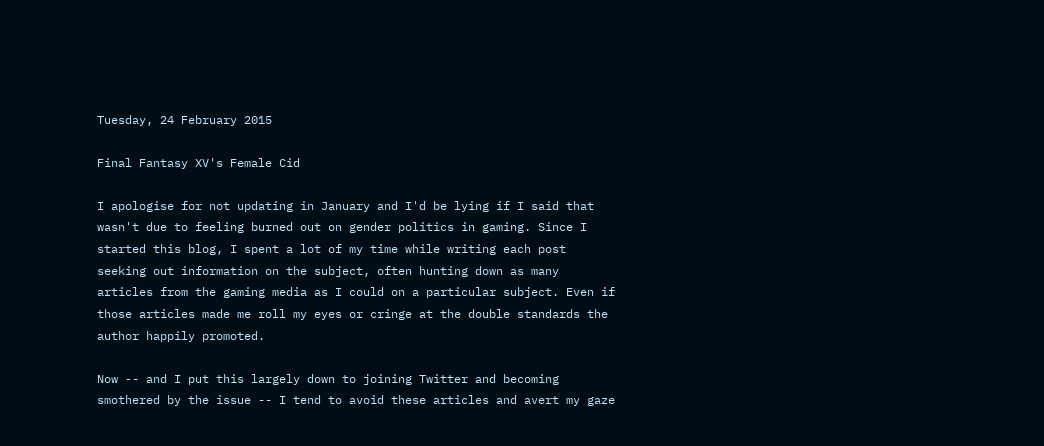Tuesday, 24 February 2015

Final Fantasy XV's Female Cid

I apologise for not updating in January and I'd be lying if I said that wasn't due to feeling burned out on gender politics in gaming. Since I started this blog, I spent a lot of my time while writing each post seeking out information on the subject, often hunting down as many articles from the gaming media as I could on a particular subject. Even if those articles made me roll my eyes or cringe at the double standards the author happily promoted.

Now -- and I put this largely down to joining Twitter and becoming smothered by the issue -- I tend to avoid these articles and avert my gaze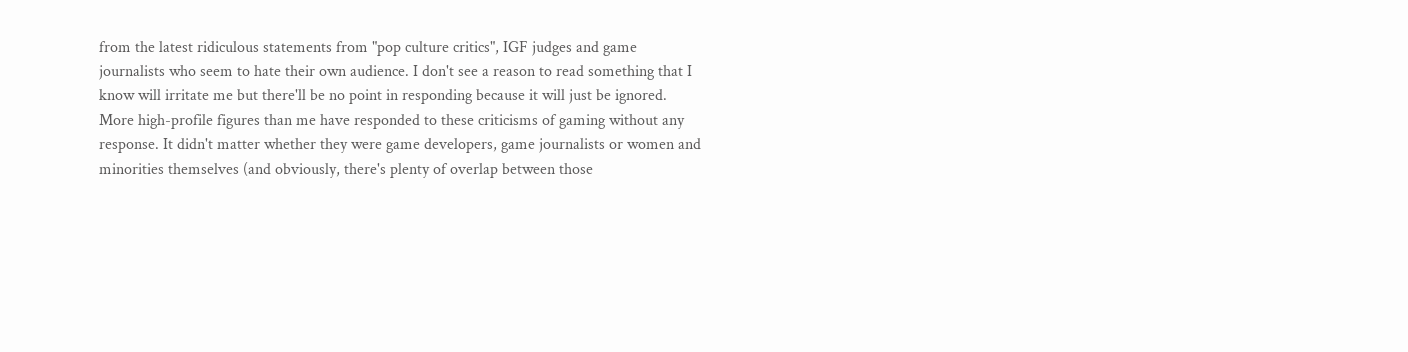from the latest ridiculous statements from "pop culture critics", IGF judges and game journalists who seem to hate their own audience. I don't see a reason to read something that I know will irritate me but there'll be no point in responding because it will just be ignored. More high-profile figures than me have responded to these criticisms of gaming without any response. It didn't matter whether they were game developers, game journalists or women and minorities themselves (and obviously, there's plenty of overlap between those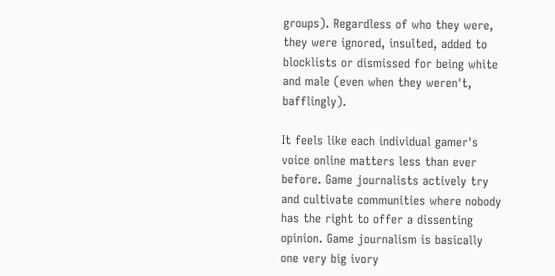groups). Regardless of who they were, they were ignored, insulted, added to blocklists or dismissed for being white and male (even when they weren't, bafflingly).

It feels like each individual gamer's voice online matters less than ever before. Game journalists actively try and cultivate communities where nobody has the right to offer a dissenting opinion. Game journalism is basically one very big ivory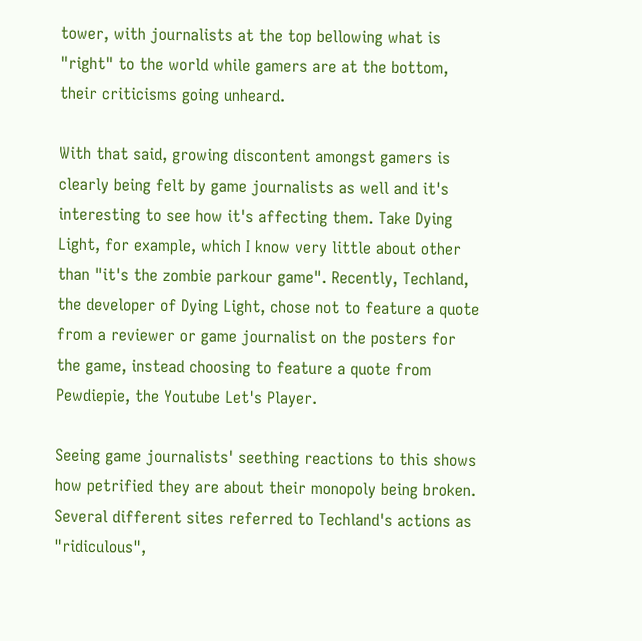tower, with journalists at the top bellowing what is "right" to the world while gamers are at the bottom, their criticisms going unheard.

With that said, growing discontent amongst gamers is clearly being felt by game journalists as well and it's interesting to see how it's affecting them. Take Dying Light, for example, which I know very little about other than "it's the zombie parkour game". Recently, Techland, the developer of Dying Light, chose not to feature a quote from a reviewer or game journalist on the posters for the game, instead choosing to feature a quote from Pewdiepie, the Youtube Let's Player.

Seeing game journalists' seething reactions to this shows how petrified they are about their monopoly being broken. Several different sites referred to Techland's actions as "ridiculous",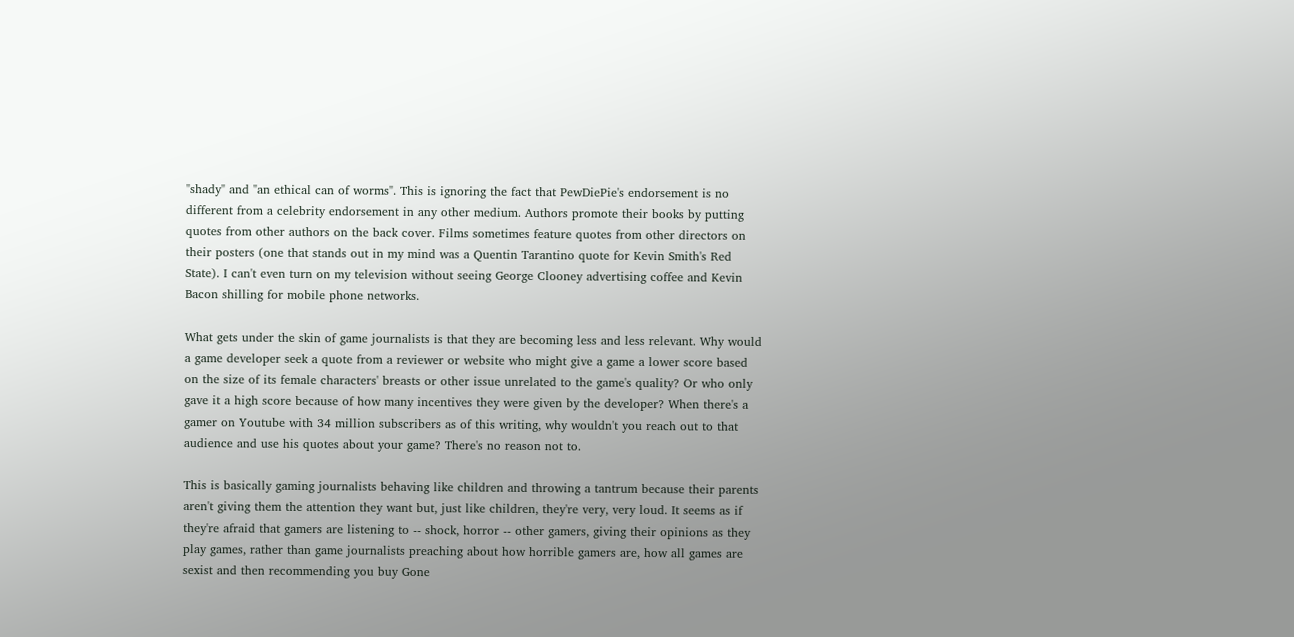"shady" and "an ethical can of worms". This is ignoring the fact that PewDiePie's endorsement is no different from a celebrity endorsement in any other medium. Authors promote their books by putting quotes from other authors on the back cover. Films sometimes feature quotes from other directors on their posters (one that stands out in my mind was a Quentin Tarantino quote for Kevin Smith's Red State). I can't even turn on my television without seeing George Clooney advertising coffee and Kevin Bacon shilling for mobile phone networks.

What gets under the skin of game journalists is that they are becoming less and less relevant. Why would a game developer seek a quote from a reviewer or website who might give a game a lower score based on the size of its female characters' breasts or other issue unrelated to the game's quality? Or who only gave it a high score because of how many incentives they were given by the developer? When there's a gamer on Youtube with 34 million subscribers as of this writing, why wouldn't you reach out to that audience and use his quotes about your game? There's no reason not to.

This is basically gaming journalists behaving like children and throwing a tantrum because their parents aren't giving them the attention they want but, just like children, they're very, very loud. It seems as if they're afraid that gamers are listening to -- shock, horror -- other gamers, giving their opinions as they play games, rather than game journalists preaching about how horrible gamers are, how all games are sexist and then recommending you buy Gone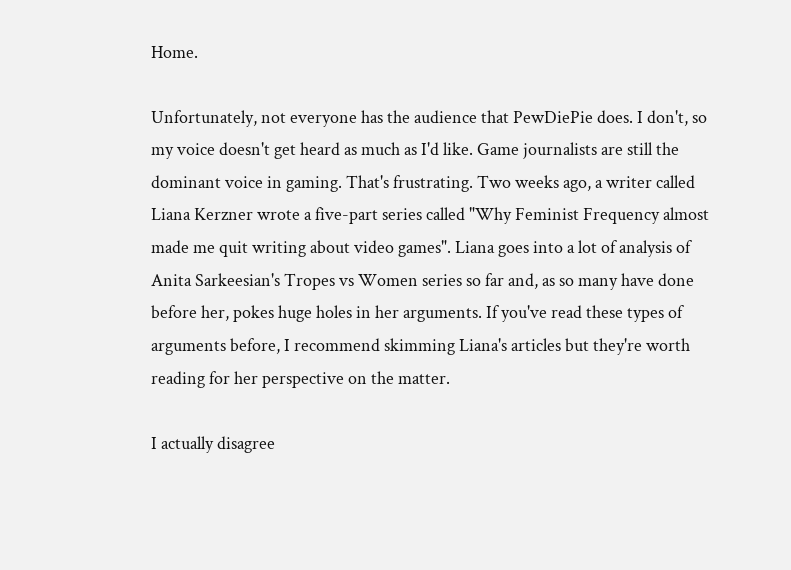Home.

Unfortunately, not everyone has the audience that PewDiePie does. I don't, so my voice doesn't get heard as much as I'd like. Game journalists are still the dominant voice in gaming. That's frustrating. Two weeks ago, a writer called Liana Kerzner wrote a five-part series called "Why Feminist Frequency almost made me quit writing about video games". Liana goes into a lot of analysis of Anita Sarkeesian's Tropes vs Women series so far and, as so many have done before her, pokes huge holes in her arguments. If you've read these types of arguments before, I recommend skimming Liana's articles but they're worth reading for her perspective on the matter.

I actually disagree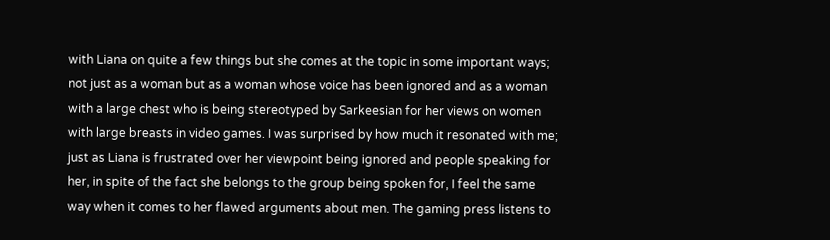with Liana on quite a few things but she comes at the topic in some important ways; not just as a woman but as a woman whose voice has been ignored and as a woman with a large chest who is being stereotyped by Sarkeesian for her views on women with large breasts in video games. I was surprised by how much it resonated with me; just as Liana is frustrated over her viewpoint being ignored and people speaking for her, in spite of the fact she belongs to the group being spoken for, I feel the same way when it comes to her flawed arguments about men. The gaming press listens to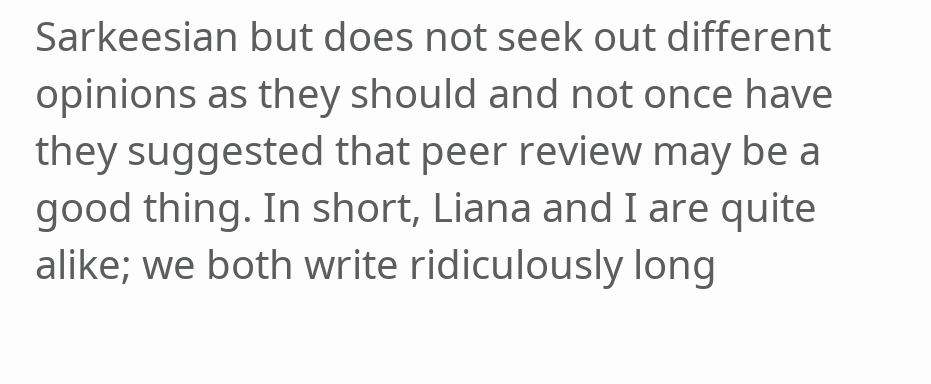Sarkeesian but does not seek out different opinions as they should and not once have they suggested that peer review may be a good thing. In short, Liana and I are quite alike; we both write ridiculously long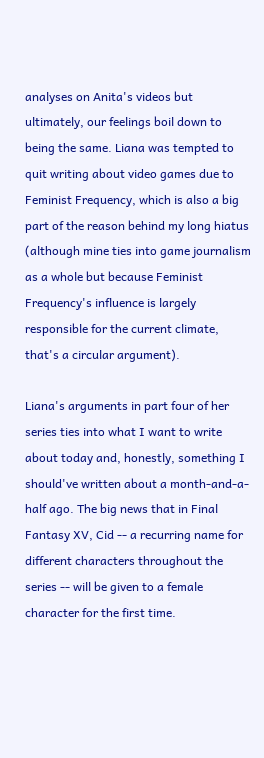analyses on Anita's videos but ultimately, our feelings boil down to being the same. Liana was tempted to quit writing about video games due to Feminist Frequency, which is also a big part of the reason behind my long hiatus (although mine ties into game journalism as a whole but because Feminist Frequency's influence is largely responsible for the current climate, that's a circular argument).

Liana's arguments in part four of her series ties into what I want to write about today and, honestly, something I should've written about a month-and-a-half ago. The big news that in Final Fantasy XV, Cid -- a recurring name for different characters throughout the series -- will be given to a female character for the first time.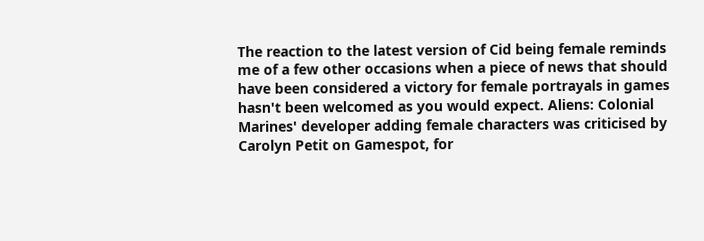The reaction to the latest version of Cid being female reminds me of a few other occasions when a piece of news that should have been considered a victory for female portrayals in games hasn't been welcomed as you would expect. Aliens: Colonial Marines' developer adding female characters was criticised by Carolyn Petit on Gamespot, for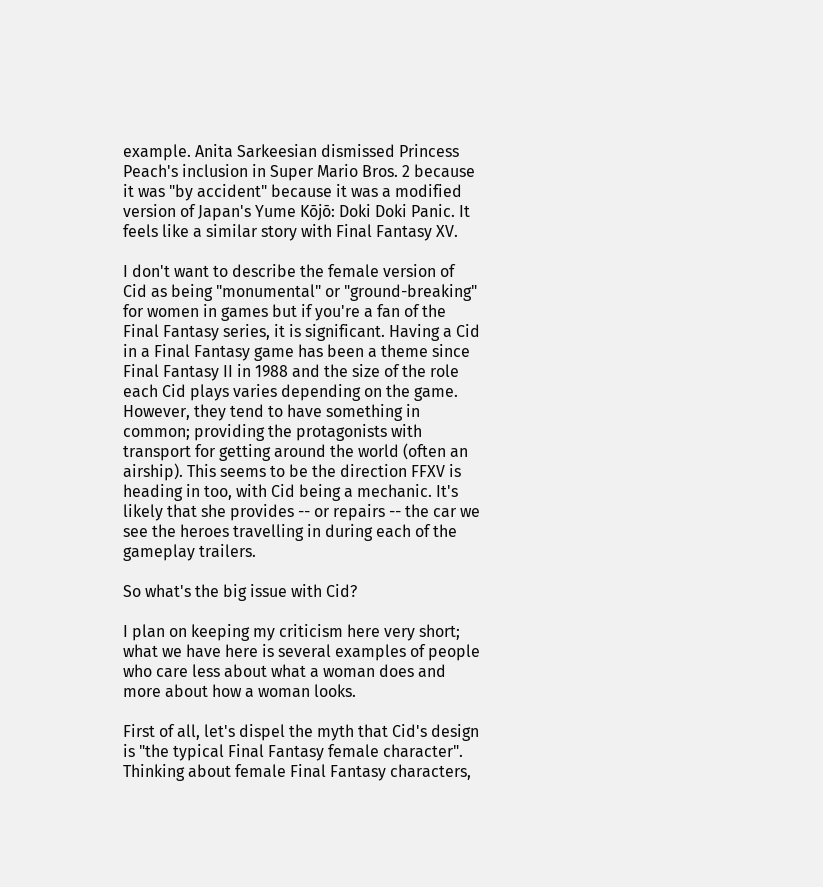example. Anita Sarkeesian dismissed Princess Peach's inclusion in Super Mario Bros. 2 because it was "by accident" because it was a modified version of Japan's Yume Kōjō: Doki Doki Panic. It feels like a similar story with Final Fantasy XV.

I don't want to describe the female version of Cid as being "monumental" or "ground-breaking" for women in games but if you're a fan of the Final Fantasy series, it is significant. Having a Cid in a Final Fantasy game has been a theme since Final Fantasy II in 1988 and the size of the role each Cid plays varies depending on the game. However, they tend to have something in common; providing the protagonists with transport for getting around the world (often an airship). This seems to be the direction FFXV is heading in too, with Cid being a mechanic. It's likely that she provides -- or repairs -- the car we see the heroes travelling in during each of the gameplay trailers.

So what's the big issue with Cid?

I plan on keeping my criticism here very short; what we have here is several examples of people who care less about what a woman does and more about how a woman looks.

First of all, let's dispel the myth that Cid's design is "the typical Final Fantasy female character". Thinking about female Final Fantasy characters,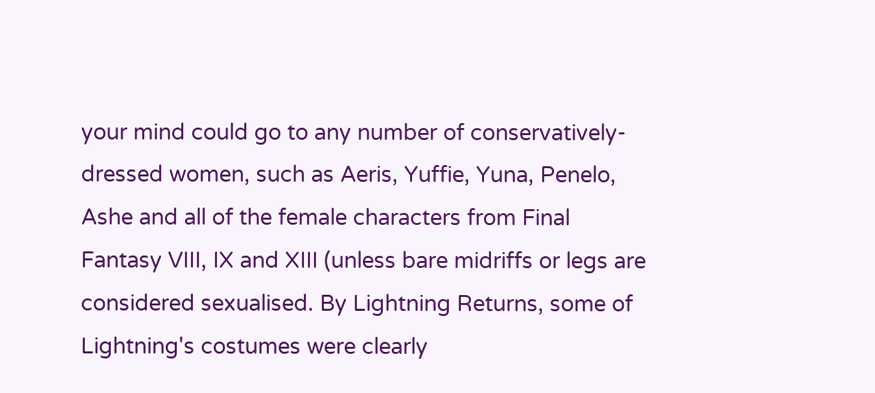your mind could go to any number of conservatively-dressed women, such as Aeris, Yuffie, Yuna, Penelo, Ashe and all of the female characters from Final Fantasy VIII, IX and XIII (unless bare midriffs or legs are considered sexualised. By Lightning Returns, some of Lightning's costumes were clearly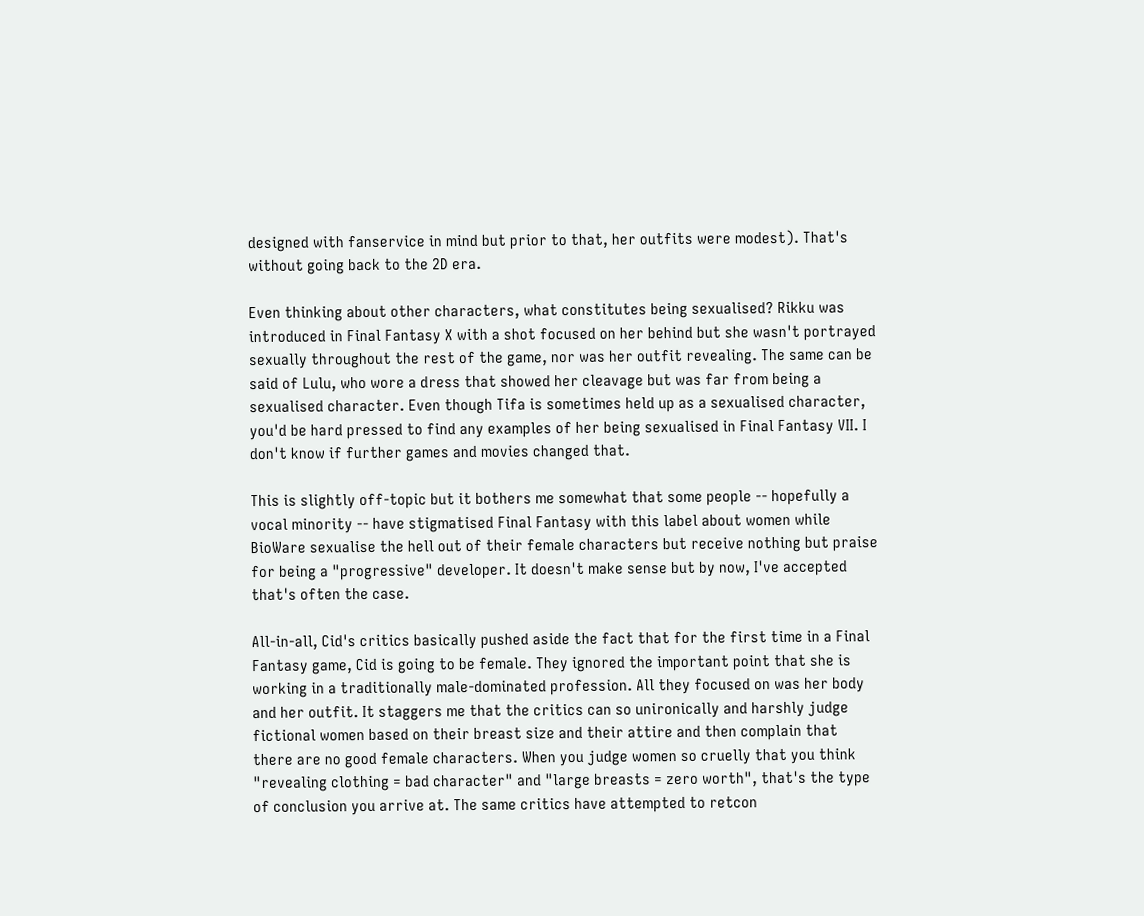designed with fanservice in mind but prior to that, her outfits were modest). That's without going back to the 2D era.

Even thinking about other characters, what constitutes being sexualised? Rikku was introduced in Final Fantasy X with a shot focused on her behind but she wasn't portrayed sexually throughout the rest of the game, nor was her outfit revealing. The same can be said of Lulu, who wore a dress that showed her cleavage but was far from being a sexualised character. Even though Tifa is sometimes held up as a sexualised character, you'd be hard pressed to find any examples of her being sexualised in Final Fantasy VII. I don't know if further games and movies changed that.

This is slightly off-topic but it bothers me somewhat that some people -- hopefully a vocal minority -- have stigmatised Final Fantasy with this label about women while BioWare sexualise the hell out of their female characters but receive nothing but praise for being a "progressive" developer. It doesn't make sense but by now, I've accepted that's often the case.

All-in-all, Cid's critics basically pushed aside the fact that for the first time in a Final Fantasy game, Cid is going to be female. They ignored the important point that she is working in a traditionally male-dominated profession. All they focused on was her body and her outfit. It staggers me that the critics can so unironically and harshly judge fictional women based on their breast size and their attire and then complain that there are no good female characters. When you judge women so cruelly that you think "revealing clothing = bad character" and "large breasts = zero worth", that's the type of conclusion you arrive at. The same critics have attempted to retcon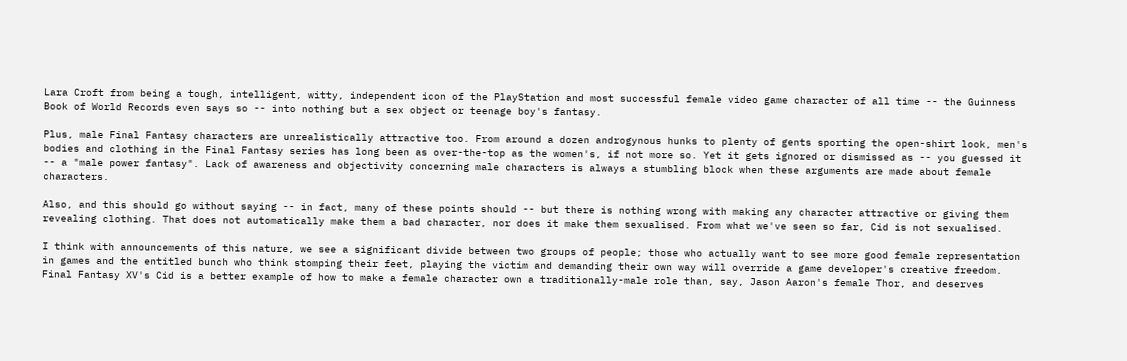Lara Croft from being a tough, intelligent, witty, independent icon of the PlayStation and most successful female video game character of all time -- the Guinness Book of World Records even says so -- into nothing but a sex object or teenage boy's fantasy.

Plus, male Final Fantasy characters are unrealistically attractive too. From around a dozen androgynous hunks to plenty of gents sporting the open-shirt look, men's bodies and clothing in the Final Fantasy series has long been as over-the-top as the women's, if not more so. Yet it gets ignored or dismissed as -- you guessed it -- a "male power fantasy". Lack of awareness and objectivity concerning male characters is always a stumbling block when these arguments are made about female characters.

Also, and this should go without saying -- in fact, many of these points should -- but there is nothing wrong with making any character attractive or giving them revealing clothing. That does not automatically make them a bad character, nor does it make them sexualised. From what we've seen so far, Cid is not sexualised.

I think with announcements of this nature, we see a significant divide between two groups of people; those who actually want to see more good female representation in games and the entitled bunch who think stomping their feet, playing the victim and demanding their own way will override a game developer's creative freedom. Final Fantasy XV's Cid is a better example of how to make a female character own a traditionally-male role than, say, Jason Aaron's female Thor, and deserves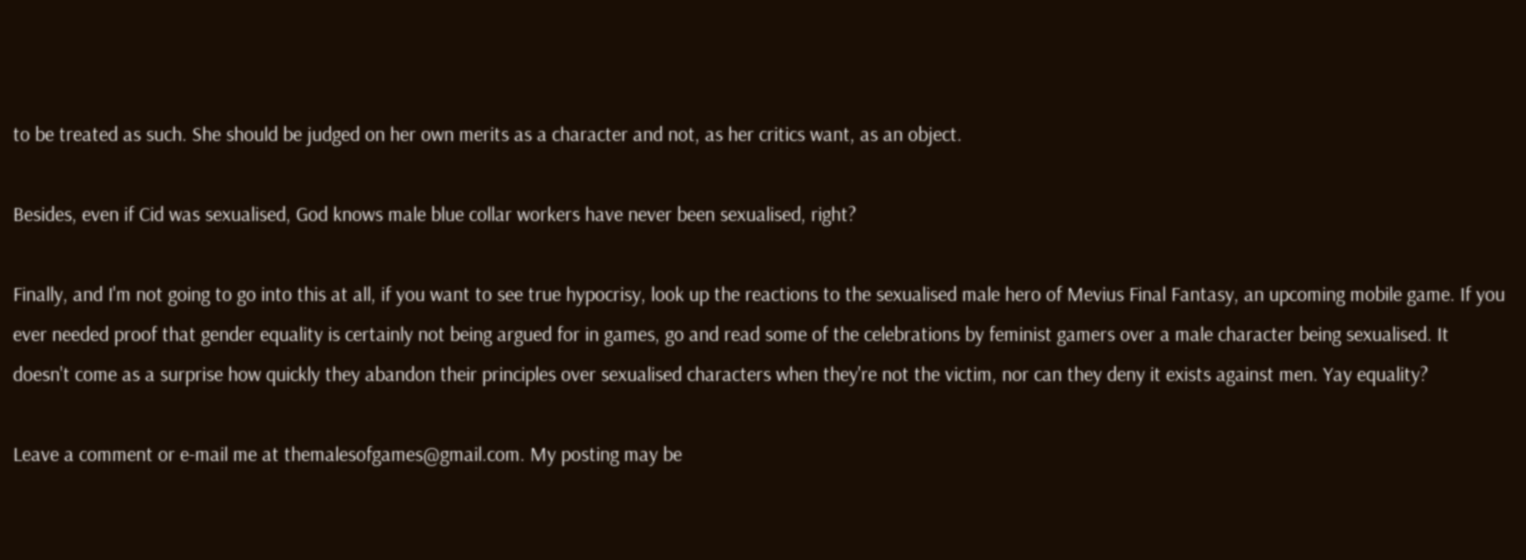to be treated as such. She should be judged on her own merits as a character and not, as her critics want, as an object.

Besides, even if Cid was sexualised, God knows male blue collar workers have never been sexualised, right?

Finally, and I'm not going to go into this at all, if you want to see true hypocrisy, look up the reactions to the sexualised male hero of Mevius Final Fantasy, an upcoming mobile game. If you ever needed proof that gender equality is certainly not being argued for in games, go and read some of the celebrations by feminist gamers over a male character being sexualised. It doesn't come as a surprise how quickly they abandon their principles over sexualised characters when they're not the victim, nor can they deny it exists against men. Yay equality?

Leave a comment or e-mail me at themalesofgames@gmail.com. My posting may be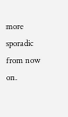more sporadic from now on.